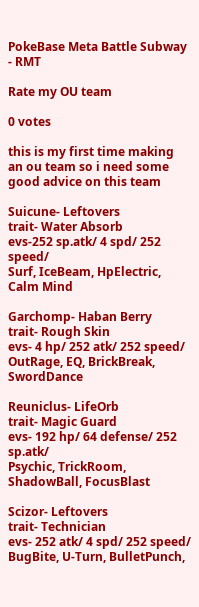PokeBase Meta Battle Subway - RMT

Rate my OU team

0 votes

this is my first time making an ou team so i need some good advice on this team

Suicune- Leftovers
trait- Water Absorb
evs-252 sp.atk/ 4 spd/ 252 speed/
Surf, IceBeam, HpElectric, Calm Mind

Garchomp- Haban Berry
trait- Rough Skin
evs- 4 hp/ 252 atk/ 252 speed/
OutRage, EQ, BrickBreak, SwordDance

Reuniclus- LifeOrb
trait- Magic Guard
evs- 192 hp/ 64 defense/ 252 sp.atk/
Psychic, TrickRoom, ShadowBall, FocusBlast

Scizor- Leftovers
trait- Technician
evs- 252 atk/ 4 spd/ 252 speed/
BugBite, U-Turn, BulletPunch,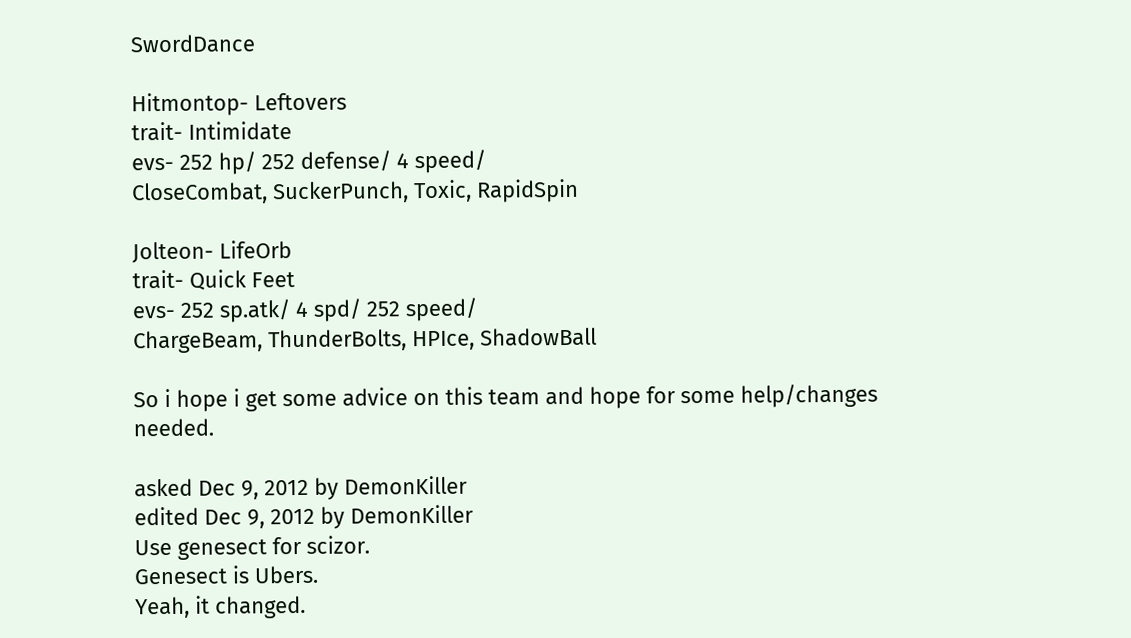SwordDance

Hitmontop- Leftovers
trait- Intimidate
evs- 252 hp/ 252 defense/ 4 speed/
CloseCombat, SuckerPunch, Toxic, RapidSpin

Jolteon- LifeOrb
trait- Quick Feet
evs- 252 sp.atk/ 4 spd/ 252 speed/
ChargeBeam, ThunderBolts, HPIce, ShadowBall

So i hope i get some advice on this team and hope for some help/changes needed.

asked Dec 9, 2012 by DemonKiller
edited Dec 9, 2012 by DemonKiller
Use genesect for scizor.
Genesect is Ubers.
Yeah, it changed.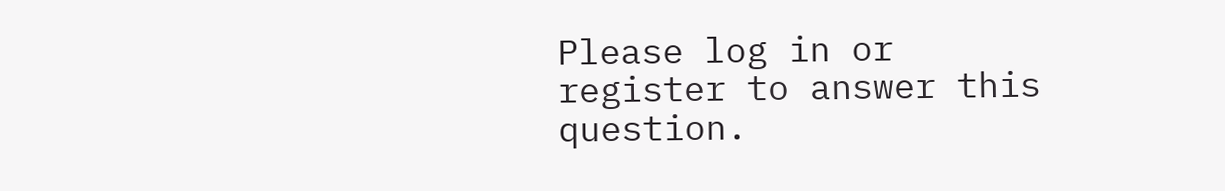Please log in or register to answer this question.